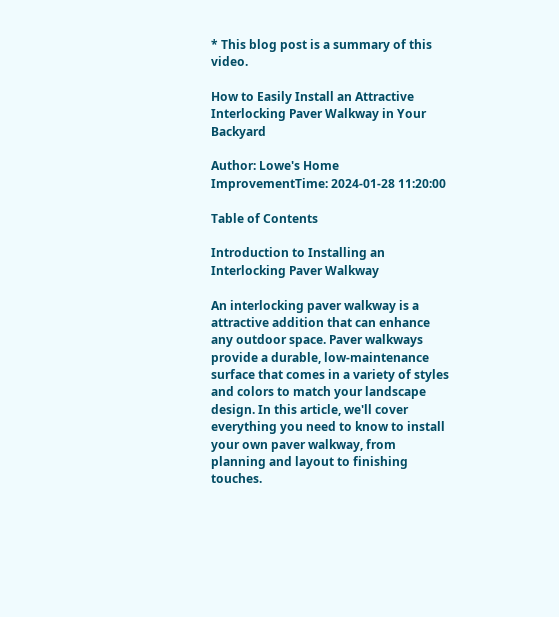* This blog post is a summary of this video.

How to Easily Install an Attractive Interlocking Paver Walkway in Your Backyard

Author: Lowe's Home ImprovementTime: 2024-01-28 11:20:00

Table of Contents

Introduction to Installing an Interlocking Paver Walkway

An interlocking paver walkway is a attractive addition that can enhance any outdoor space. Paver walkways provide a durable, low-maintenance surface that comes in a variety of styles and colors to match your landscape design. In this article, we'll cover everything you need to know to install your own paver walkway, from planning and layout to finishing touches.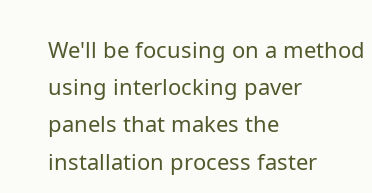We'll be focusing on a method using interlocking paver panels that makes the installation process faster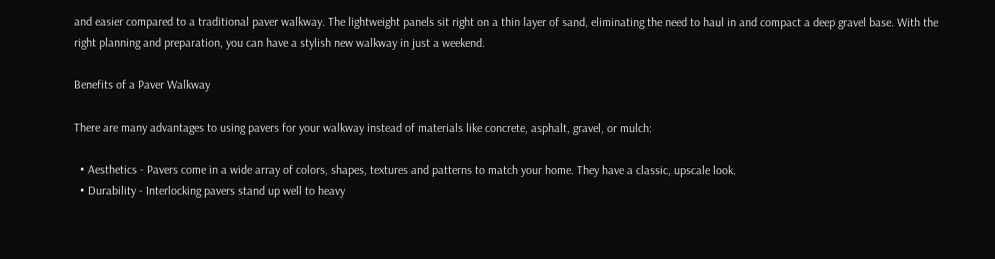and easier compared to a traditional paver walkway. The lightweight panels sit right on a thin layer of sand, eliminating the need to haul in and compact a deep gravel base. With the right planning and preparation, you can have a stylish new walkway in just a weekend.

Benefits of a Paver Walkway

There are many advantages to using pavers for your walkway instead of materials like concrete, asphalt, gravel, or mulch:

  • Aesthetics - Pavers come in a wide array of colors, shapes, textures and patterns to match your home. They have a classic, upscale look.
  • Durability - Interlocking pavers stand up well to heavy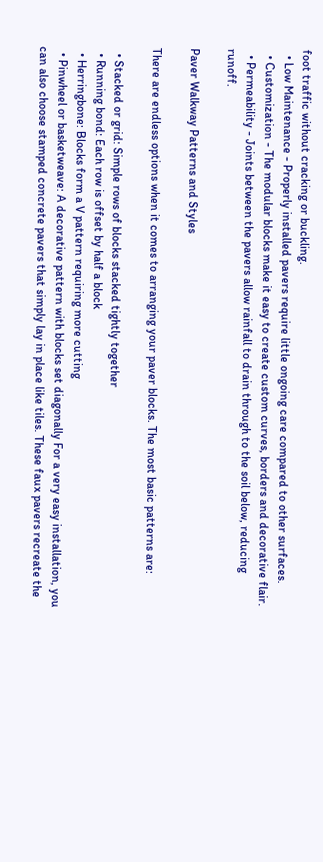foot traffic without cracking or buckling.
  • Low Maintenance - Properly installed pavers require little ongoing care compared to other surfaces.
  • Customization - The modular blocks make it easy to create custom curves, borders and decorative flair.
  • Permeability - Joints between the pavers allow rainfall to drain through to the soil below, reducing runoff.

Paver Walkway Patterns and Styles

There are endless options when it comes to arranging your paver blocks. The most basic patterns are:

  • Stacked or grid: Simple rows of blocks stacked tightly together
  • Running bond: Each row is offset by half a block
  • Herringbone: Blocks form a V pattern requiring more cutting
  • Pinwheel or basketweave: A decorative pattern with blocks set diagonally For a very easy installation, you can also choose stamped concrete pavers that simply lay in place like tiles. These faux pavers recreate the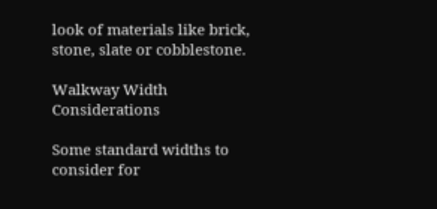look of materials like brick, stone, slate or cobblestone.

Walkway Width Considerations

Some standard widths to consider for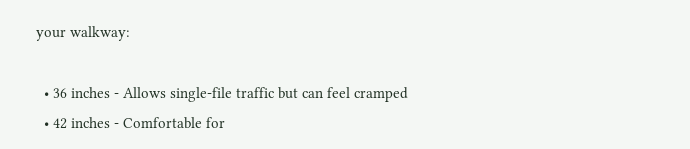your walkway:

  • 36 inches - Allows single-file traffic but can feel cramped
  • 42 inches - Comfortable for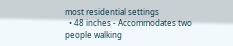most residential settings
  • 48 inches - Accommodates two people walking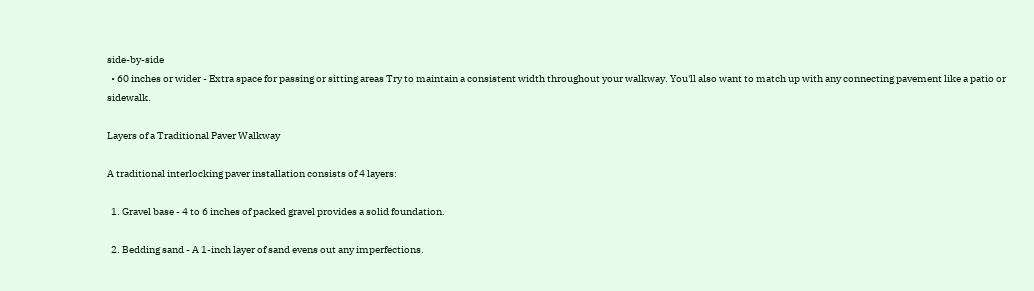side-by-side
  • 60 inches or wider - Extra space for passing or sitting areas Try to maintain a consistent width throughout your walkway. You'll also want to match up with any connecting pavement like a patio or sidewalk.

Layers of a Traditional Paver Walkway

A traditional interlocking paver installation consists of 4 layers:

  1. Gravel base - 4 to 6 inches of packed gravel provides a solid foundation.

  2. Bedding sand - A 1-inch layer of sand evens out any imperfections.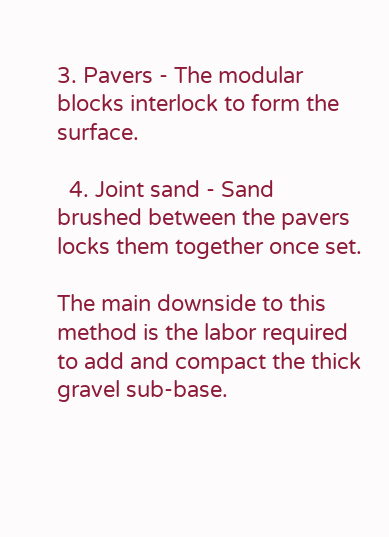3. Pavers - The modular blocks interlock to form the surface.

  4. Joint sand - Sand brushed between the pavers locks them together once set.

The main downside to this method is the labor required to add and compact the thick gravel sub-base.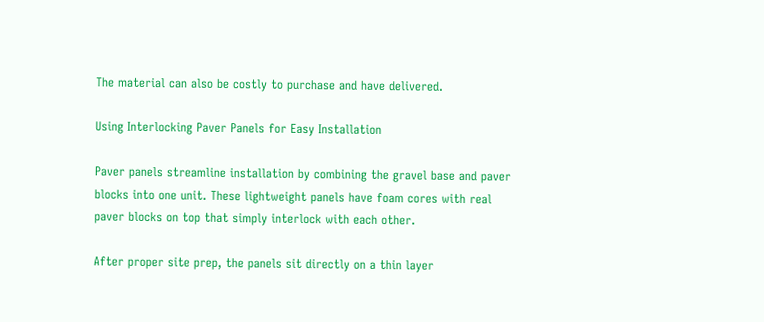The material can also be costly to purchase and have delivered.

Using Interlocking Paver Panels for Easy Installation

Paver panels streamline installation by combining the gravel base and paver blocks into one unit. These lightweight panels have foam cores with real paver blocks on top that simply interlock with each other.

After proper site prep, the panels sit directly on a thin layer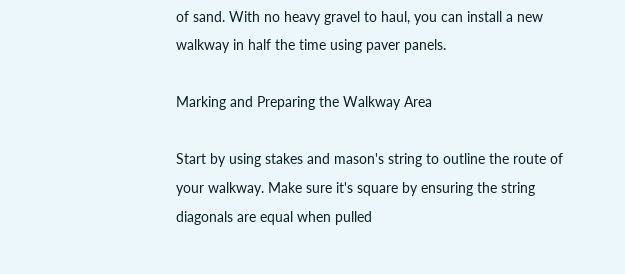of sand. With no heavy gravel to haul, you can install a new walkway in half the time using paver panels.

Marking and Preparing the Walkway Area

Start by using stakes and mason's string to outline the route of your walkway. Make sure it's square by ensuring the string diagonals are equal when pulled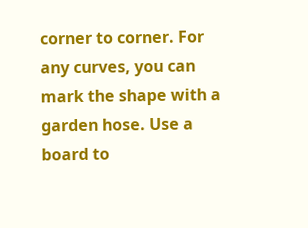corner to corner. For any curves, you can mark the shape with a garden hose. Use a board to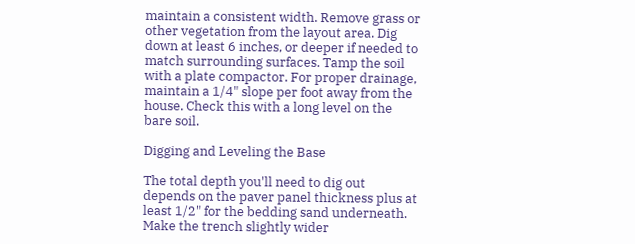maintain a consistent width. Remove grass or other vegetation from the layout area. Dig down at least 6 inches, or deeper if needed to match surrounding surfaces. Tamp the soil with a plate compactor. For proper drainage, maintain a 1/4" slope per foot away from the house. Check this with a long level on the bare soil.

Digging and Leveling the Base

The total depth you'll need to dig out depends on the paver panel thickness plus at least 1/2" for the bedding sand underneath. Make the trench slightly wider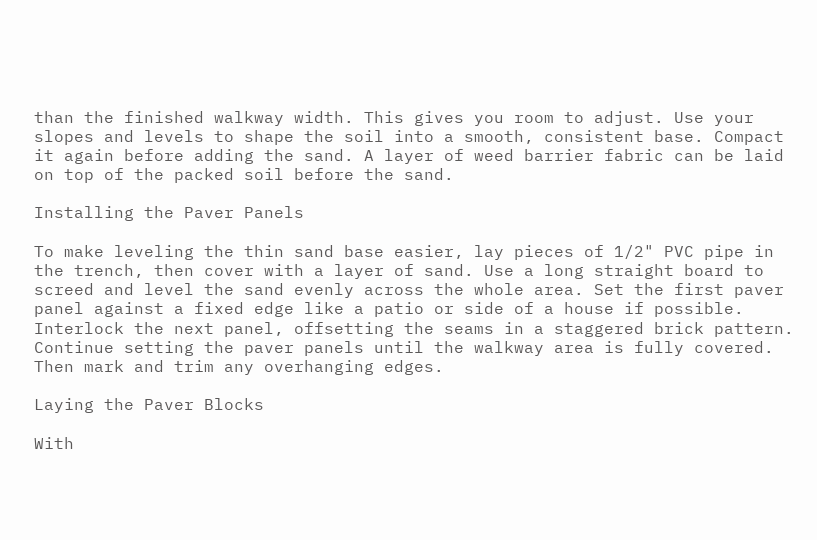than the finished walkway width. This gives you room to adjust. Use your slopes and levels to shape the soil into a smooth, consistent base. Compact it again before adding the sand. A layer of weed barrier fabric can be laid on top of the packed soil before the sand.

Installing the Paver Panels

To make leveling the thin sand base easier, lay pieces of 1/2" PVC pipe in the trench, then cover with a layer of sand. Use a long straight board to screed and level the sand evenly across the whole area. Set the first paver panel against a fixed edge like a patio or side of a house if possible. Interlock the next panel, offsetting the seams in a staggered brick pattern. Continue setting the paver panels until the walkway area is fully covered. Then mark and trim any overhanging edges.

Laying the Paver Blocks

With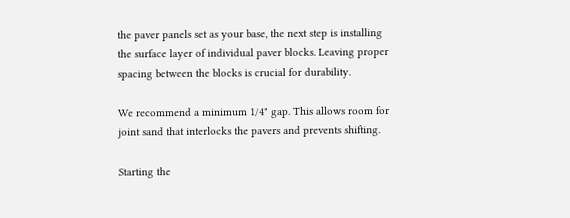the paver panels set as your base, the next step is installing the surface layer of individual paver blocks. Leaving proper spacing between the blocks is crucial for durability.

We recommend a minimum 1/4" gap. This allows room for joint sand that interlocks the pavers and prevents shifting.

Starting the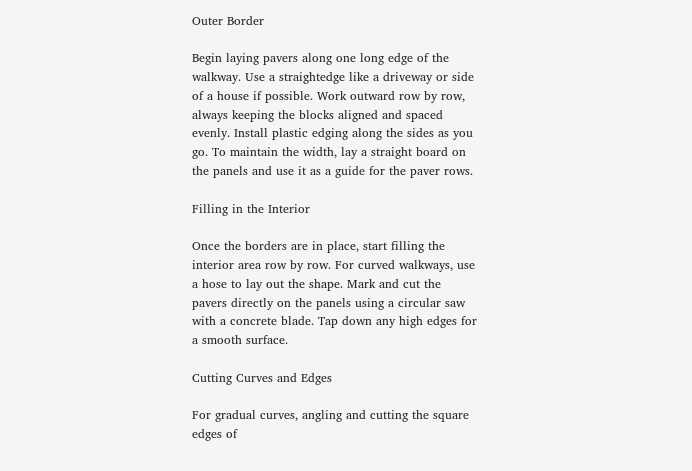Outer Border

Begin laying pavers along one long edge of the walkway. Use a straightedge like a driveway or side of a house if possible. Work outward row by row, always keeping the blocks aligned and spaced evenly. Install plastic edging along the sides as you go. To maintain the width, lay a straight board on the panels and use it as a guide for the paver rows.

Filling in the Interior

Once the borders are in place, start filling the interior area row by row. For curved walkways, use a hose to lay out the shape. Mark and cut the pavers directly on the panels using a circular saw with a concrete blade. Tap down any high edges for a smooth surface.

Cutting Curves and Edges

For gradual curves, angling and cutting the square edges of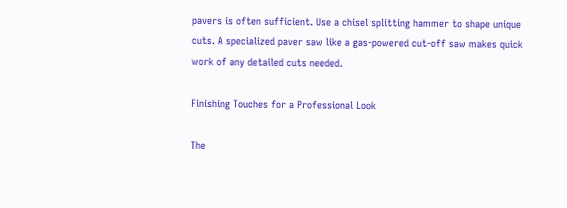pavers is often sufficient. Use a chisel splitting hammer to shape unique cuts. A specialized paver saw like a gas-powered cut-off saw makes quick work of any detailed cuts needed.

Finishing Touches for a Professional Look

The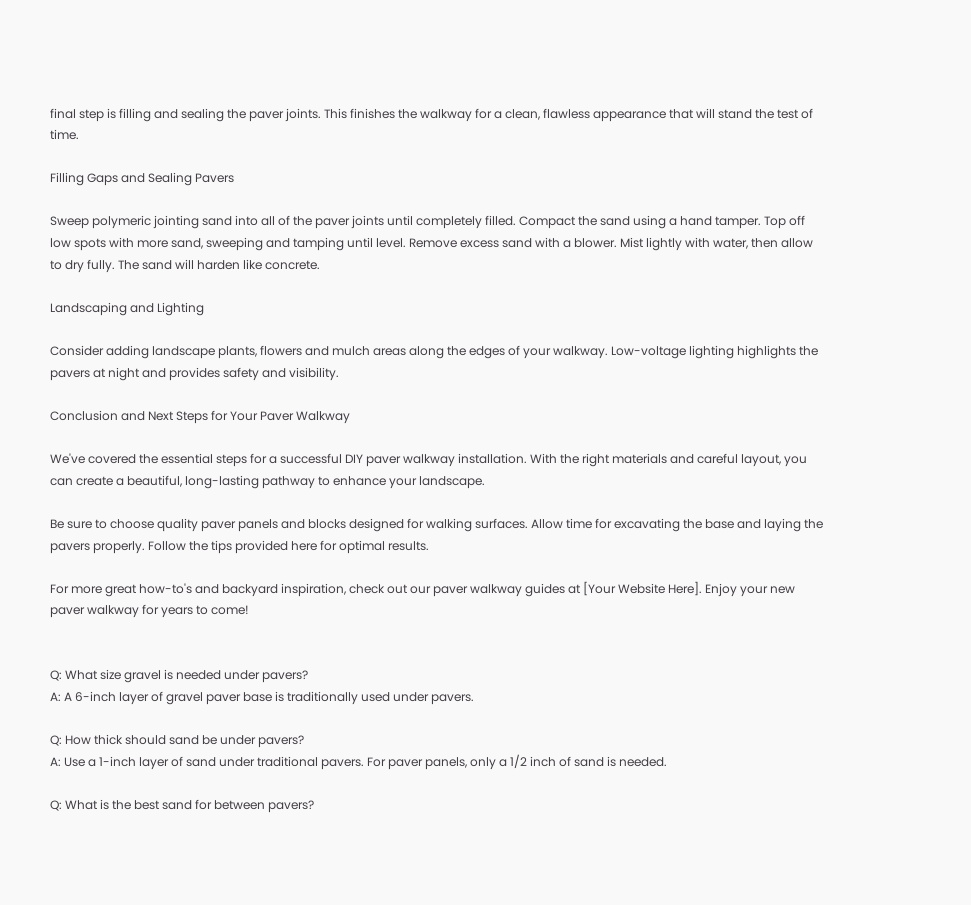final step is filling and sealing the paver joints. This finishes the walkway for a clean, flawless appearance that will stand the test of time.

Filling Gaps and Sealing Pavers

Sweep polymeric jointing sand into all of the paver joints until completely filled. Compact the sand using a hand tamper. Top off low spots with more sand, sweeping and tamping until level. Remove excess sand with a blower. Mist lightly with water, then allow to dry fully. The sand will harden like concrete.

Landscaping and Lighting

Consider adding landscape plants, flowers and mulch areas along the edges of your walkway. Low-voltage lighting highlights the pavers at night and provides safety and visibility.

Conclusion and Next Steps for Your Paver Walkway

We've covered the essential steps for a successful DIY paver walkway installation. With the right materials and careful layout, you can create a beautiful, long-lasting pathway to enhance your landscape.

Be sure to choose quality paver panels and blocks designed for walking surfaces. Allow time for excavating the base and laying the pavers properly. Follow the tips provided here for optimal results.

For more great how-to's and backyard inspiration, check out our paver walkway guides at [Your Website Here]. Enjoy your new paver walkway for years to come!


Q: What size gravel is needed under pavers?
A: A 6-inch layer of gravel paver base is traditionally used under pavers.

Q: How thick should sand be under pavers?
A: Use a 1-inch layer of sand under traditional pavers. For paver panels, only a 1/2 inch of sand is needed.

Q: What is the best sand for between pavers?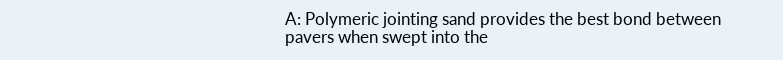A: Polymeric jointing sand provides the best bond between pavers when swept into the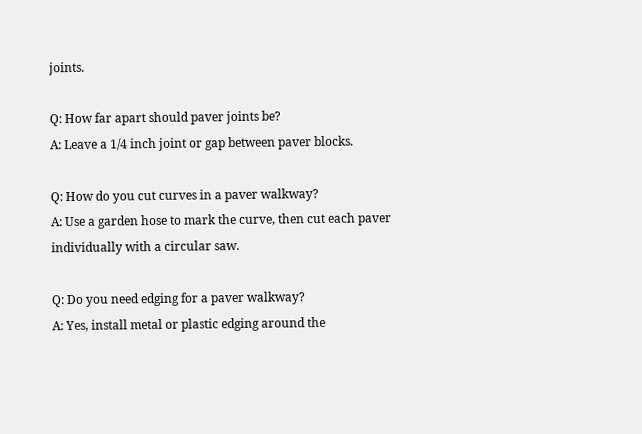joints.

Q: How far apart should paver joints be?
A: Leave a 1/4 inch joint or gap between paver blocks.

Q: How do you cut curves in a paver walkway?
A: Use a garden hose to mark the curve, then cut each paver individually with a circular saw.

Q: Do you need edging for a paver walkway?
A: Yes, install metal or plastic edging around the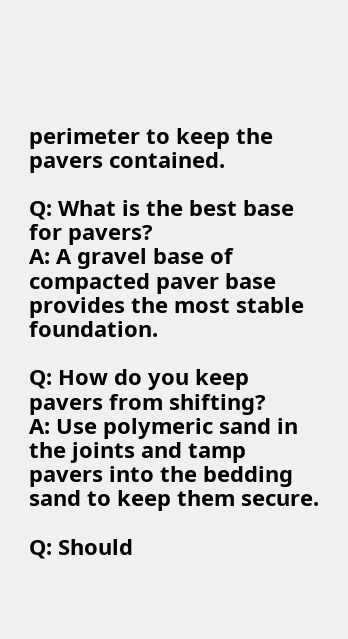perimeter to keep the pavers contained.

Q: What is the best base for pavers?
A: A gravel base of compacted paver base provides the most stable foundation.

Q: How do you keep pavers from shifting?
A: Use polymeric sand in the joints and tamp pavers into the bedding sand to keep them secure.

Q: Should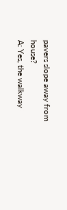pavers slope away from house?
A: Yes, the walkway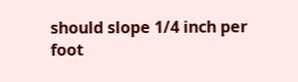should slope 1/4 inch per foot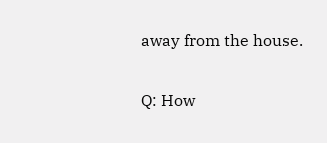away from the house.

Q: How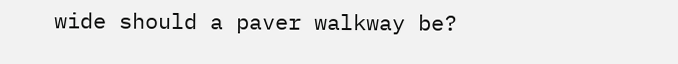wide should a paver walkway be?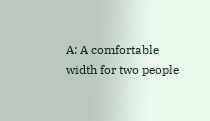A: A comfortable width for two people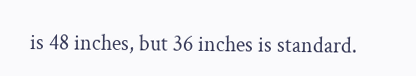is 48 inches, but 36 inches is standard.